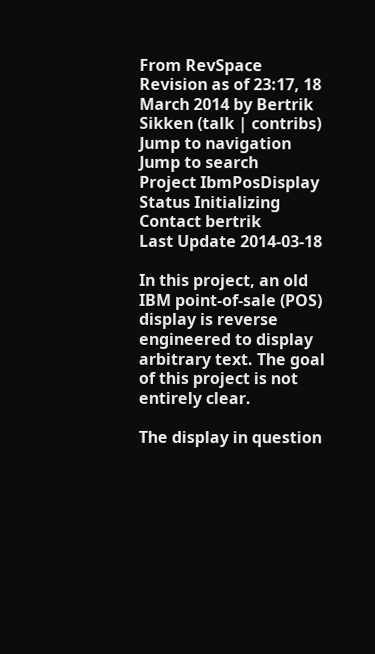From RevSpace
Revision as of 23:17, 18 March 2014 by Bertrik Sikken (talk | contribs)
Jump to navigation Jump to search
Project IbmPosDisplay
Status Initializing
Contact bertrik
Last Update 2014-03-18

In this project, an old IBM point-of-sale (POS) display is reverse engineered to display arbitrary text. The goal of this project is not entirely clear.

The display in question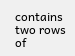contains two rows of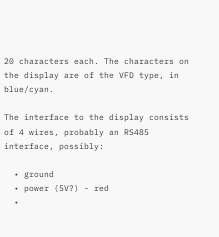20 characters each. The characters on the display are of the VFD type, in blue/cyan.

The interface to the display consists of 4 wires, probably an RS485 interface, possibly:

  • ground
  • power (5V?) - red
  •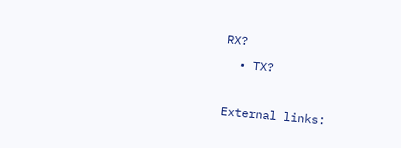RX?
  • TX?

External links: